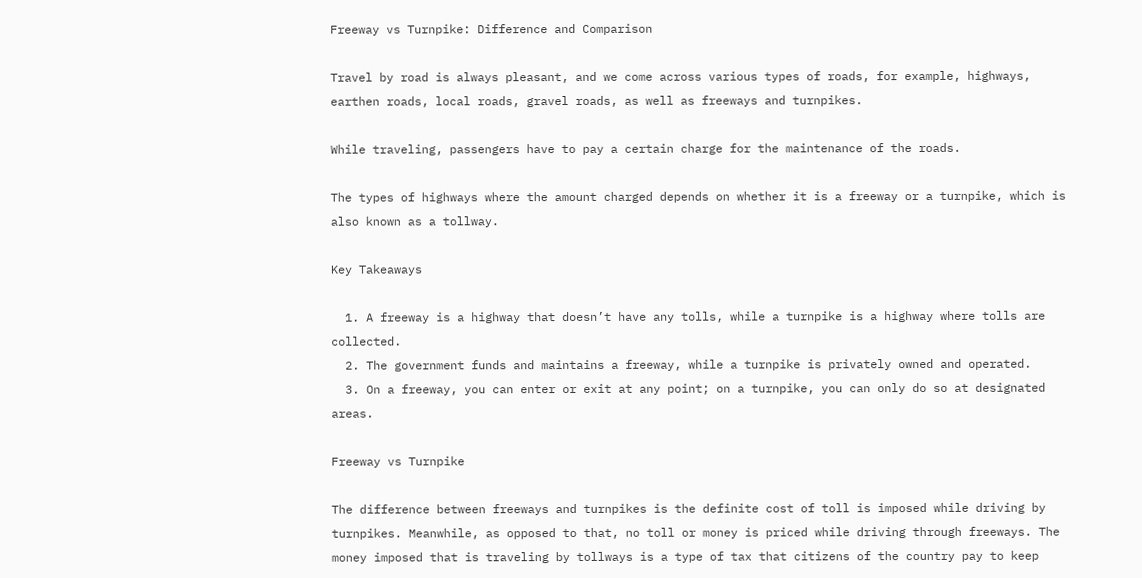Freeway vs Turnpike: Difference and Comparison

Travel by road is always pleasant, and we come across various types of roads, for example, highways, earthen roads, local roads, gravel roads, as well as freeways and turnpikes.

While traveling, passengers have to pay a certain charge for the maintenance of the roads.

The types of highways where the amount charged depends on whether it is a freeway or a turnpike, which is also known as a tollway.

Key Takeaways

  1. A freeway is a highway that doesn’t have any tolls, while a turnpike is a highway where tolls are collected.
  2. The government funds and maintains a freeway, while a turnpike is privately owned and operated.
  3. On a freeway, you can enter or exit at any point; on a turnpike, you can only do so at designated areas.

Freeway vs Turnpike

The difference between freeways and turnpikes is the definite cost of toll is imposed while driving by turnpikes. Meanwhile, as opposed to that, no toll or money is priced while driving through freeways. The money imposed that is traveling by tollways is a type of tax that citizens of the country pay to keep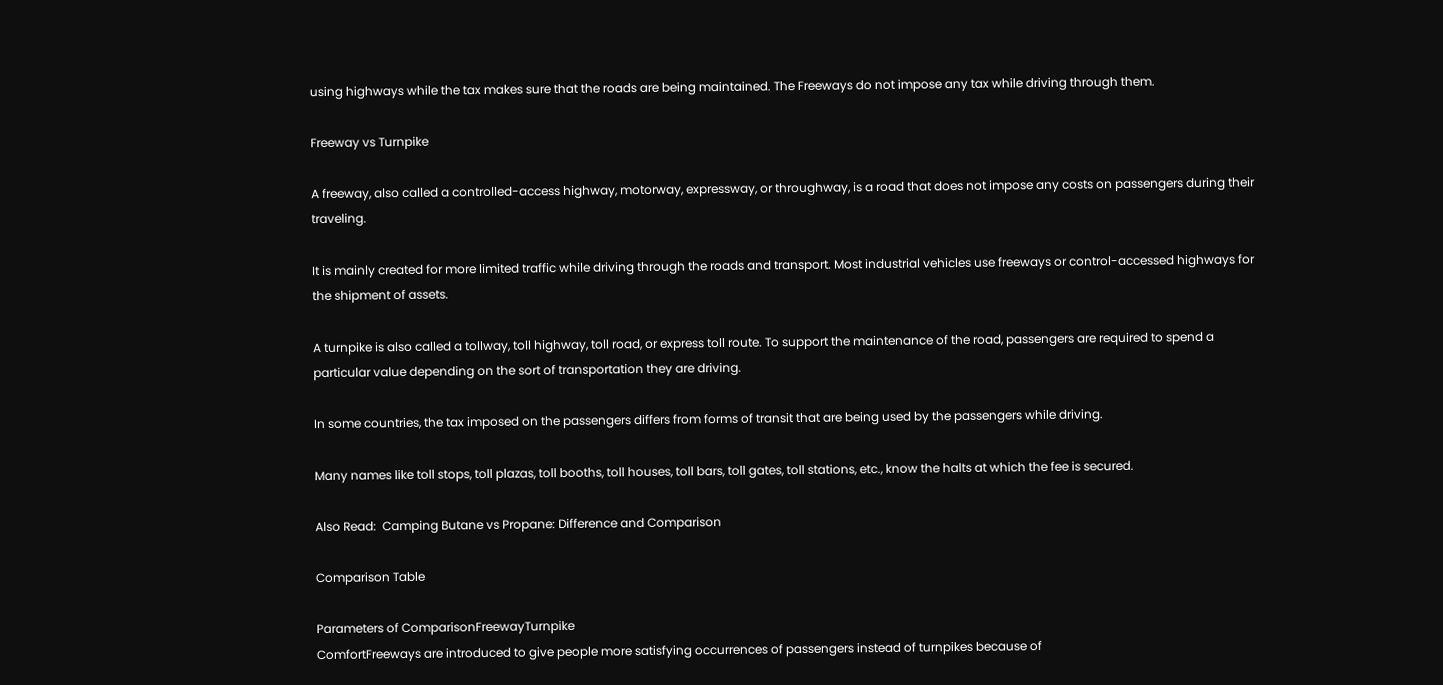using highways while the tax makes sure that the roads are being maintained. The Freeways do not impose any tax while driving through them.

Freeway vs Turnpike

A freeway, also called a controlled-access highway, motorway, expressway, or throughway, is a road that does not impose any costs on passengers during their traveling.

It is mainly created for more limited traffic while driving through the roads and transport. Most industrial vehicles use freeways or control-accessed highways for the shipment of assets.

A turnpike is also called a tollway, toll highway, toll road, or express toll route. To support the maintenance of the road, passengers are required to spend a particular value depending on the sort of transportation they are driving.

In some countries, the tax imposed on the passengers differs from forms of transit that are being used by the passengers while driving.

Many names like toll stops, toll plazas, toll booths, toll houses, toll bars, toll gates, toll stations, etc., know the halts at which the fee is secured.

Also Read:  Camping Butane vs Propane: Difference and Comparison

Comparison Table

Parameters of ComparisonFreewayTurnpike
ComfortFreeways are introduced to give people more satisfying occurrences of passengers instead of turnpikes because of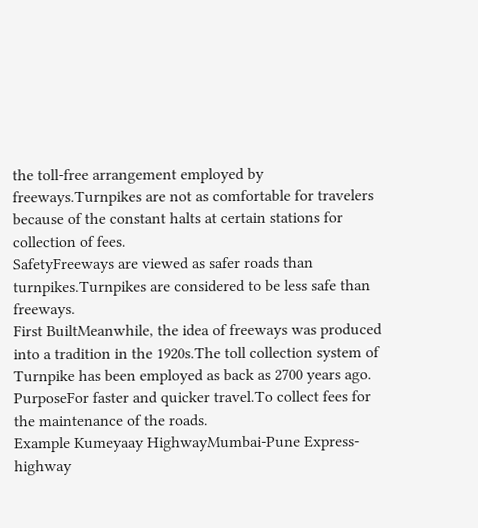the toll-free arrangement employed by freeways.Turnpikes are not as comfortable for travelers because of the constant halts at certain stations for collection of fees.
SafetyFreeways are viewed as safer roads than turnpikes.Turnpikes are considered to be less safe than freeways.
First BuiltMeanwhile, the idea of freeways was produced into a tradition in the 1920s.The toll collection system of Turnpike has been employed as back as 2700 years ago.
PurposeFor faster and quicker travel.To collect fees for the maintenance of the roads.
Example Kumeyaay HighwayMumbai-Pune Express-highway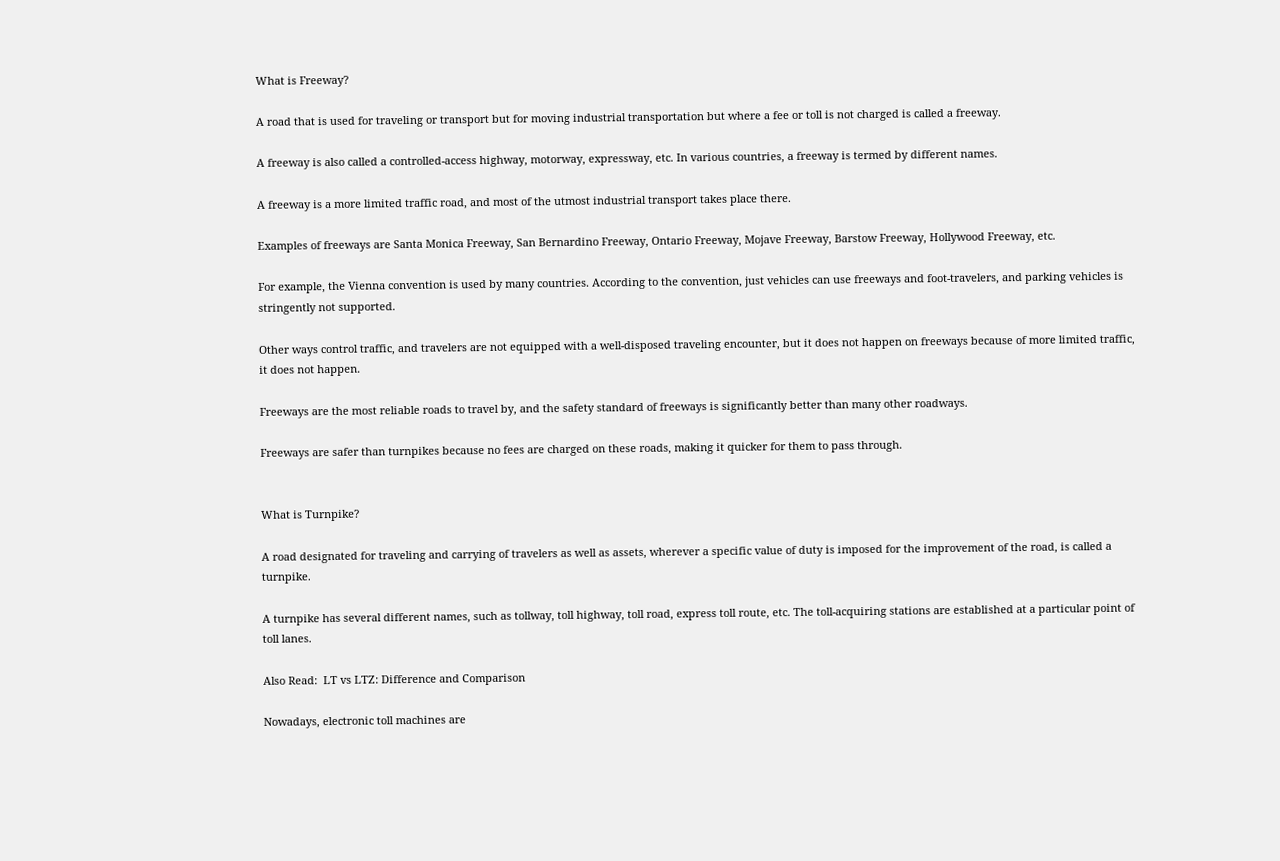What is Freeway?

A road that is used for traveling or transport but for moving industrial transportation but where a fee or toll is not charged is called a freeway.

A freeway is also called a controlled-access highway, motorway, expressway, etc. In various countries, a freeway is termed by different names.

A freeway is a more limited traffic road, and most of the utmost industrial transport takes place there.

Examples of freeways are Santa Monica Freeway, San Bernardino Freeway, Ontario Freeway, Mojave Freeway, Barstow Freeway, Hollywood Freeway, etc.

For example, the Vienna convention is used by many countries. According to the convention, just vehicles can use freeways and foot-travelers, and parking vehicles is stringently not supported.

Other ways control traffic, and travelers are not equipped with a well-disposed traveling encounter, but it does not happen on freeways because of more limited traffic, it does not happen.

Freeways are the most reliable roads to travel by, and the safety standard of freeways is significantly better than many other roadways.

Freeways are safer than turnpikes because no fees are charged on these roads, making it quicker for them to pass through.


What is Turnpike?

A road designated for traveling and carrying of travelers as well as assets, wherever a specific value of duty is imposed for the improvement of the road, is called a turnpike.

A turnpike has several different names, such as tollway, toll highway, toll road, express toll route, etc. The toll-acquiring stations are established at a particular point of toll lanes.

Also Read:  LT vs LTZ: Difference and Comparison

Nowadays, electronic toll machines are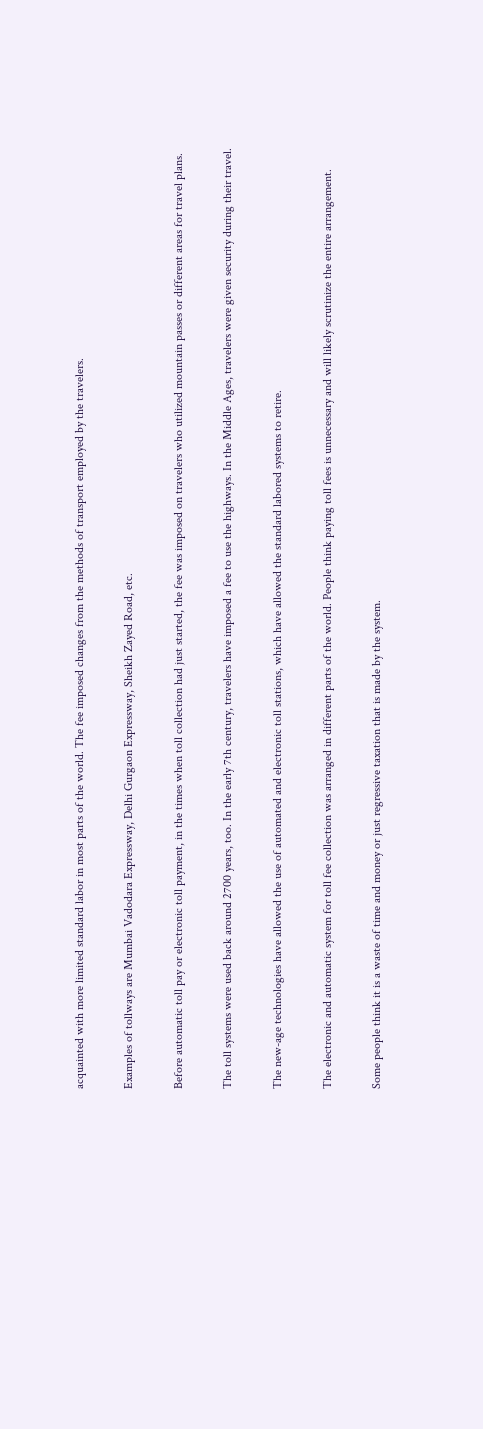acquainted with more limited standard labor in most parts of the world. The fee imposed changes from the methods of transport employed by the travelers.

Examples of tollways are Mumbai Vadodara Expressway, Delhi Gurgaon Expressway, Sheikh Zayed Road, etc.

Before automatic toll pay or electronic toll payment, in the times when toll collection had just started, the fee was imposed on travelers who utilized mountain passes or different areas for travel plans.

The toll systems were used back around 2700 years, too. In the early 7th century, travelers have imposed a fee to use the highways. In the Middle Ages, travelers were given security during their travel.

The new-age technologies have allowed the use of automated and electronic toll stations, which have allowed the standard labored systems to retire.

The electronic and automatic system for toll fee collection was arranged in different parts of the world. People think paying toll fees is unnecessary and will likely scrutinize the entire arrangement.

Some people think it is a waste of time and money or just regressive taxation that is made by the system.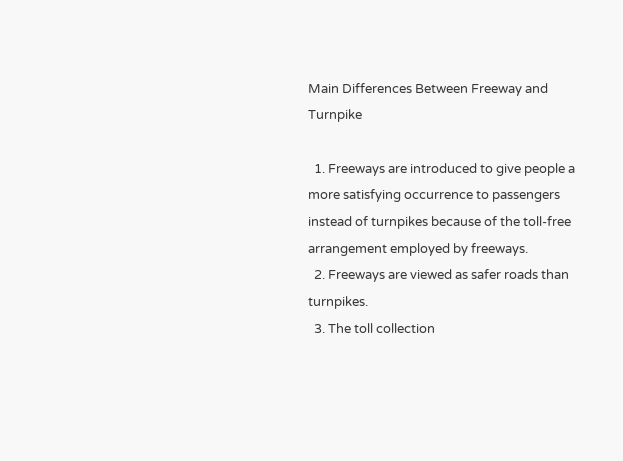Main Differences Between Freeway and Turnpike

  1. Freeways are introduced to give people a more satisfying occurrence to passengers instead of turnpikes because of the toll-free arrangement employed by freeways.
  2. Freeways are viewed as safer roads than turnpikes.
  3. The toll collection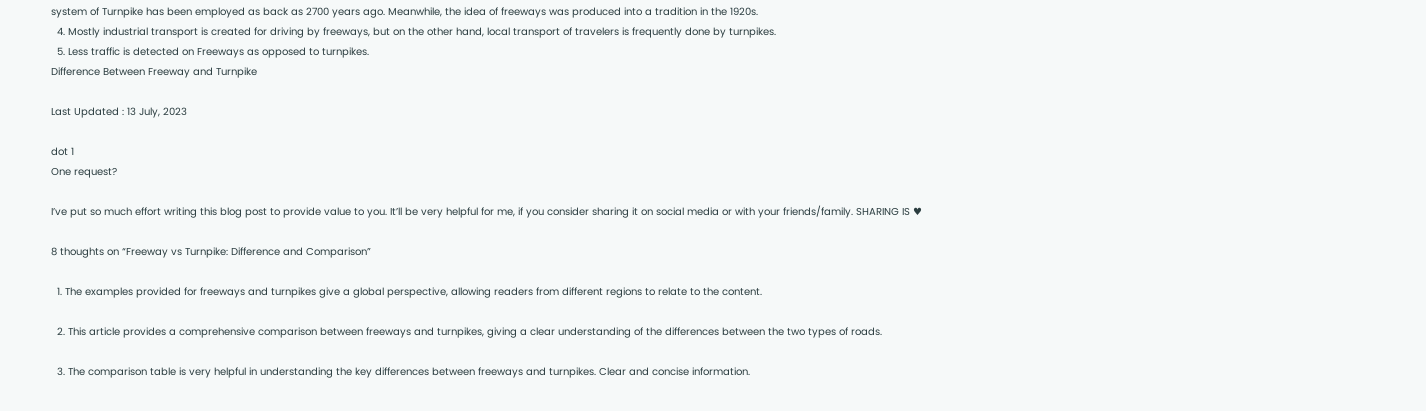system of Turnpike has been employed as back as 2700 years ago. Meanwhile, the idea of freeways was produced into a tradition in the 1920s.
  4. Mostly industrial transport is created for driving by freeways, but on the other hand, local transport of travelers is frequently done by turnpikes.
  5. Less traffic is detected on Freeways as opposed to turnpikes.
Difference Between Freeway and Turnpike

Last Updated : 13 July, 2023

dot 1
One request?

I’ve put so much effort writing this blog post to provide value to you. It’ll be very helpful for me, if you consider sharing it on social media or with your friends/family. SHARING IS ♥

8 thoughts on “Freeway vs Turnpike: Difference and Comparison”

  1. The examples provided for freeways and turnpikes give a global perspective, allowing readers from different regions to relate to the content.

  2. This article provides a comprehensive comparison between freeways and turnpikes, giving a clear understanding of the differences between the two types of roads.

  3. The comparison table is very helpful in understanding the key differences between freeways and turnpikes. Clear and concise information.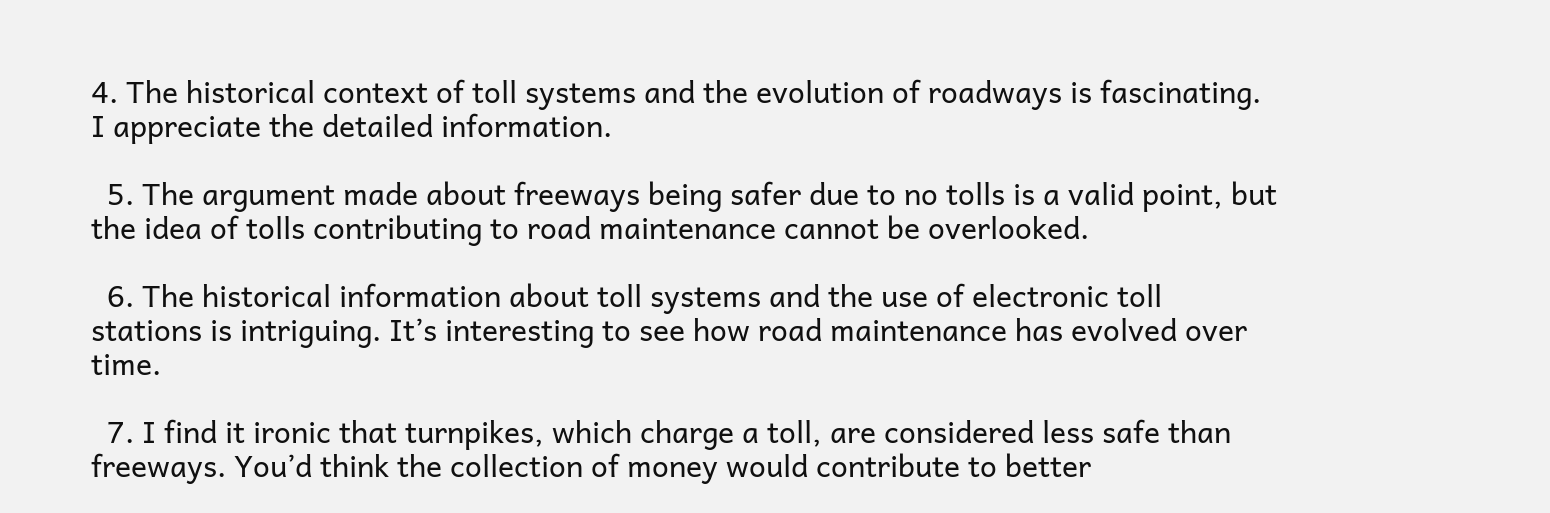4. The historical context of toll systems and the evolution of roadways is fascinating. I appreciate the detailed information.

  5. The argument made about freeways being safer due to no tolls is a valid point, but the idea of tolls contributing to road maintenance cannot be overlooked.

  6. The historical information about toll systems and the use of electronic toll stations is intriguing. It’s interesting to see how road maintenance has evolved over time.

  7. I find it ironic that turnpikes, which charge a toll, are considered less safe than freeways. You’d think the collection of money would contribute to better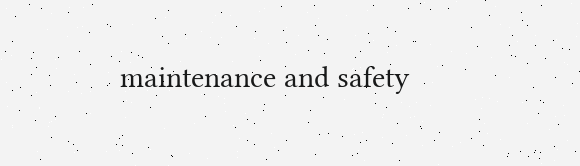maintenance and safety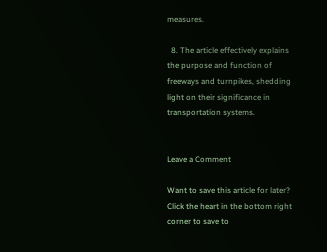measures.

  8. The article effectively explains the purpose and function of freeways and turnpikes, shedding light on their significance in transportation systems.


Leave a Comment

Want to save this article for later? Click the heart in the bottom right corner to save to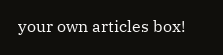your own articles box!